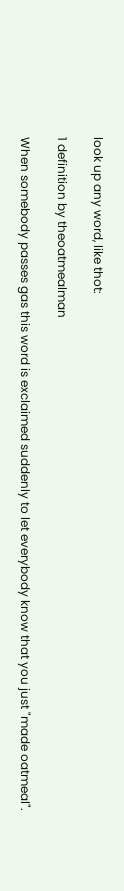look up any word, like thot:

1 definition by theoatmealman

When somebody passes gas this word is exclaimed suddenly to let everybody know that you just "made oatmeal".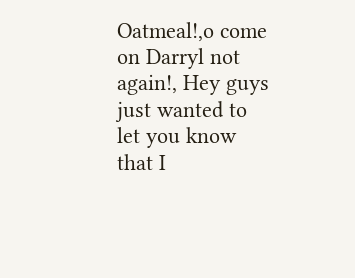Oatmeal!,o come on Darryl not again!, Hey guys just wanted to let you know that I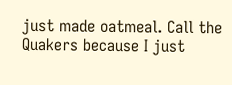just made oatmeal. Call the Quakers because I just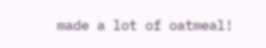made a lot of oatmeal!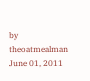by theoatmealman June 01, 2011